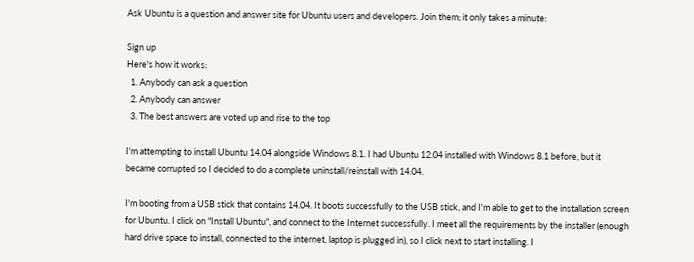Ask Ubuntu is a question and answer site for Ubuntu users and developers. Join them; it only takes a minute:

Sign up
Here's how it works:
  1. Anybody can ask a question
  2. Anybody can answer
  3. The best answers are voted up and rise to the top

I'm attempting to install Ubuntu 14.04 alongside Windows 8.1. I had Ubuntu 12.04 installed with Windows 8.1 before, but it became corrupted so I decided to do a complete uninstall/reinstall with 14.04.

I'm booting from a USB stick that contains 14.04. It boots successfully to the USB stick, and I'm able to get to the installation screen for Ubuntu. I click on "Install Ubuntu", and connect to the Internet successfully. I meet all the requirements by the installer (enough hard drive space to install, connected to the internet, laptop is plugged in), so I click next to start installing. I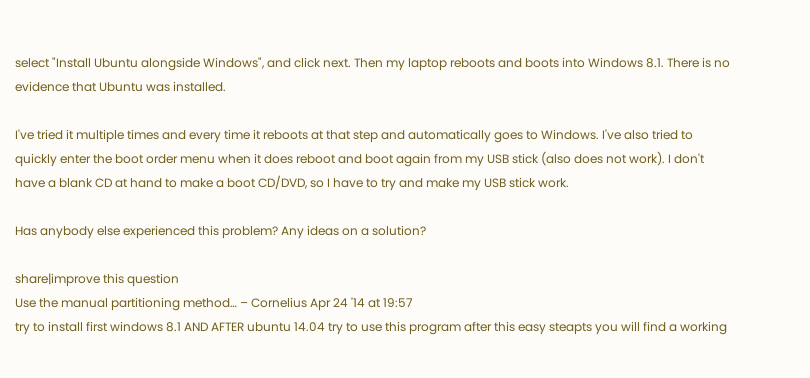select "Install Ubuntu alongside Windows", and click next. Then my laptop reboots and boots into Windows 8.1. There is no evidence that Ubuntu was installed.

I've tried it multiple times and every time it reboots at that step and automatically goes to Windows. I've also tried to quickly enter the boot order menu when it does reboot and boot again from my USB stick (also does not work). I don't have a blank CD at hand to make a boot CD/DVD, so I have to try and make my USB stick work.

Has anybody else experienced this problem? Any ideas on a solution?

share|improve this question
Use the manual partitioning method… – Cornelius Apr 24 '14 at 19:57
try to install first windows 8.1 AND AFTER ubuntu 14.04 try to use this program after this easy steapts you will find a working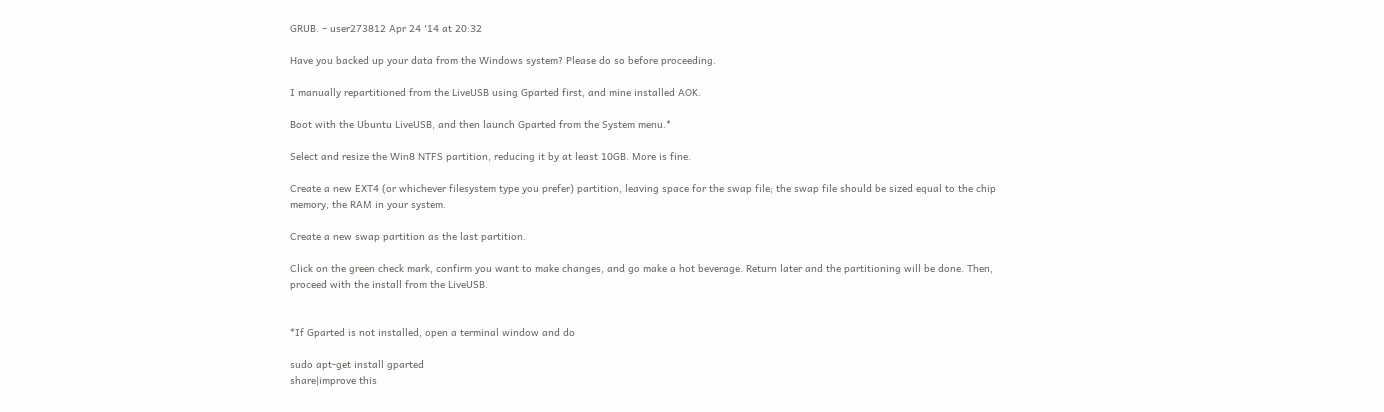GRUB. – user273812 Apr 24 '14 at 20:32

Have you backed up your data from the Windows system? Please do so before proceeding.

I manually repartitioned from the LiveUSB using Gparted first, and mine installed AOK.

Boot with the Ubuntu LiveUSB, and then launch Gparted from the System menu.*

Select and resize the Win8 NTFS partition, reducing it by at least 10GB. More is fine.

Create a new EXT4 (or whichever filesystem type you prefer) partition, leaving space for the swap file; the swap file should be sized equal to the chip memory, the RAM in your system.

Create a new swap partition as the last partition.

Click on the green check mark, confirm you want to make changes, and go make a hot beverage. Return later and the partitioning will be done. Then, proceed with the install from the LiveUSB.


*If Gparted is not installed, open a terminal window and do

sudo apt-get install gparted
share|improve this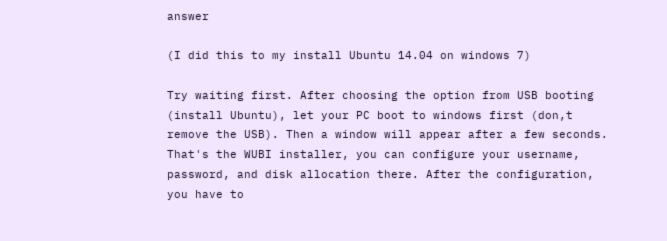answer

(I did this to my install Ubuntu 14.04 on windows 7)

Try waiting first. After choosing the option from USB booting (install Ubuntu), let your PC boot to windows first (don,t remove the USB). Then a window will appear after a few seconds. That's the WUBI installer, you can configure your username, password, and disk allocation there. After the configuration, you have to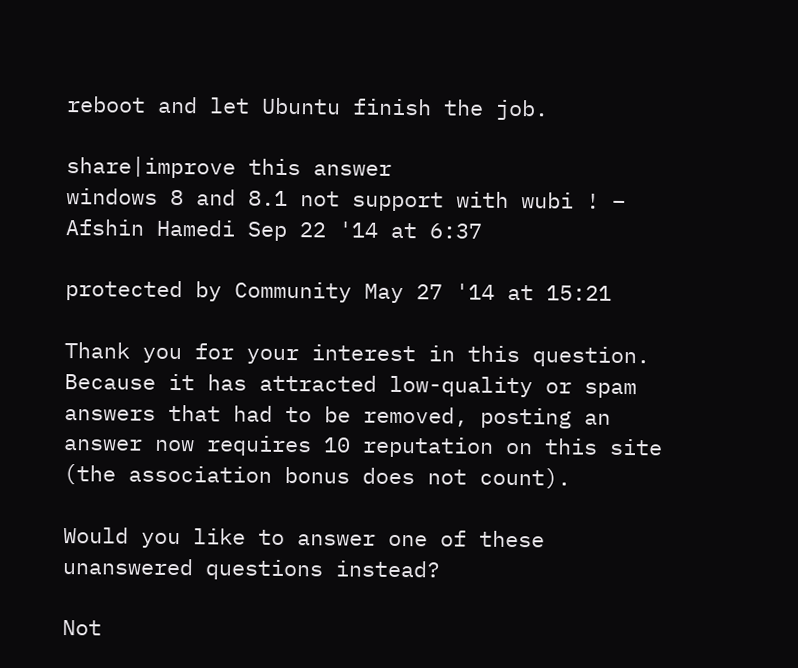reboot and let Ubuntu finish the job.

share|improve this answer
windows 8 and 8.1 not support with wubi ! – Afshin Hamedi Sep 22 '14 at 6:37

protected by Community May 27 '14 at 15:21

Thank you for your interest in this question. Because it has attracted low-quality or spam answers that had to be removed, posting an answer now requires 10 reputation on this site (the association bonus does not count).

Would you like to answer one of these unanswered questions instead?

Not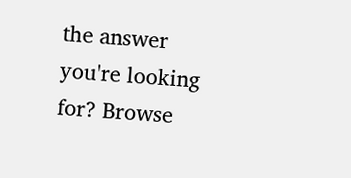the answer you're looking for? Browse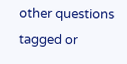other questions tagged or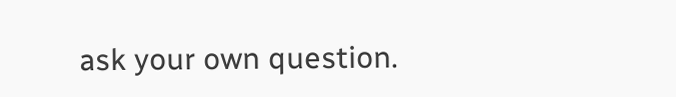ask your own question.